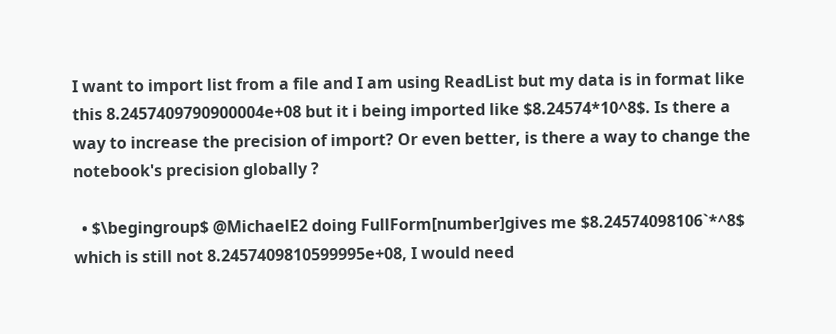I want to import list from a file and I am using ReadList but my data is in format like this 8.2457409790900004e+08 but it i being imported like $8.24574*10^8$. Is there a way to increase the precision of import? Or even better, is there a way to change the notebook's precision globally ?

  • $\begingroup$ @MichaelE2 doing FullForm[number]gives me $8.24574098106`*^8$ which is still not 8.2457409810599995e+08, I would need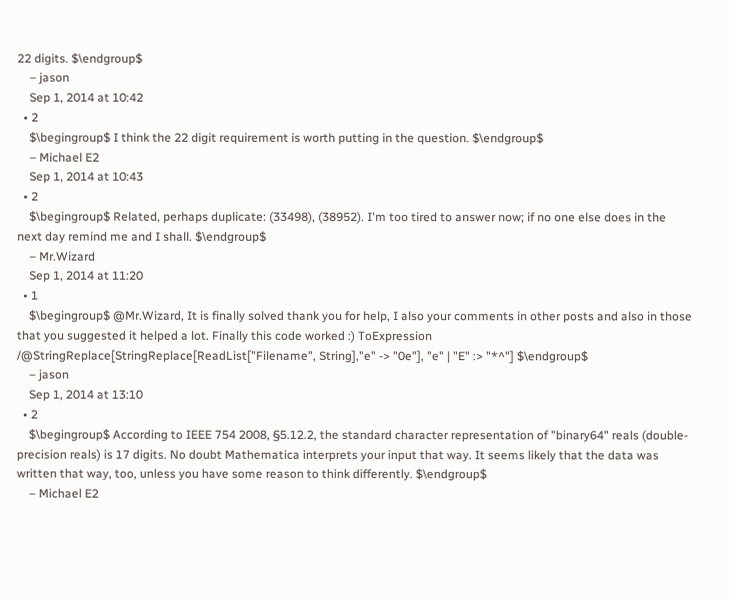22 digits. $\endgroup$
    – jason
    Sep 1, 2014 at 10:42
  • 2
    $\begingroup$ I think the 22 digit requirement is worth putting in the question. $\endgroup$
    – Michael E2
    Sep 1, 2014 at 10:43
  • 2
    $\begingroup$ Related, perhaps duplicate: (33498), (38952). I'm too tired to answer now; if no one else does in the next day remind me and I shall. $\endgroup$
    – Mr.Wizard
    Sep 1, 2014 at 11:20
  • 1
    $\begingroup$ @Mr.Wizard, It is finally solved thank you for help, I also your comments in other posts and also in those that you suggested it helped a lot. Finally this code worked :) ToExpression /@StringReplace[StringReplace[ReadList["Filename", String],"e" -> "0e"], "e" | "E" :> "*^"] $\endgroup$
    – jason
    Sep 1, 2014 at 13:10
  • 2
    $\begingroup$ According to IEEE 754 2008, §5.12.2, the standard character representation of "binary64" reals (double-precision reals) is 17 digits. No doubt Mathematica interprets your input that way. It seems likely that the data was written that way, too, unless you have some reason to think differently. $\endgroup$
    – Michael E2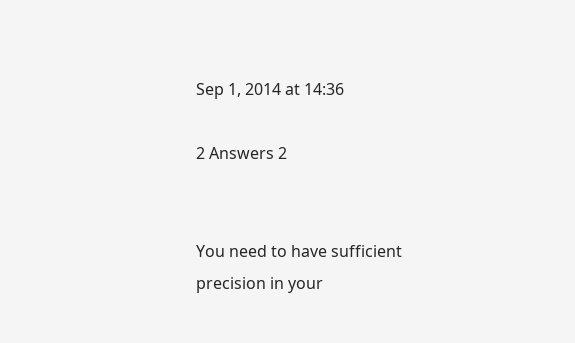Sep 1, 2014 at 14:36

2 Answers 2


You need to have sufficient precision in your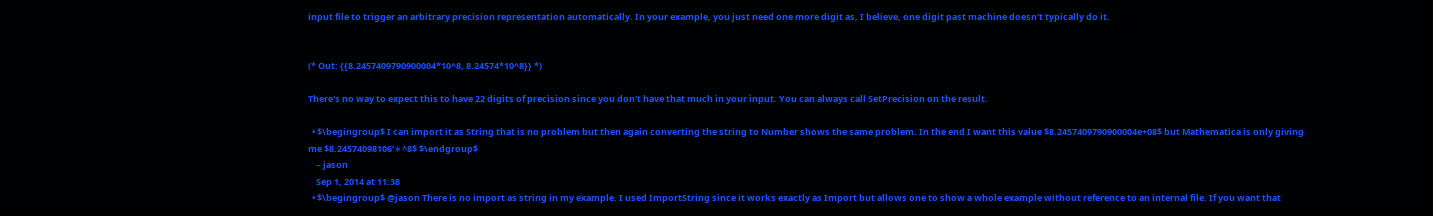input file to trigger an arbitrary precision representation automatically. In your example, you just need one more digit as, I believe, one digit past machine doesn't typically do it.


(* Out: {{8.2457409790900004*10^8, 8.24574*10^8}} *)

There's no way to expect this to have 22 digits of precision since you don't have that much in your input. You can always call SetPrecision on the result.

  • $\begingroup$ I can import it as String that is no problem but then again converting the string to Number shows the same problem. In the end I want this value $8.2457409790900004e+08$ but Mathematica is only giving me $8.24574098106‘∗^8$ $\endgroup$
    – jason
    Sep 1, 2014 at 11:38
  • $\begingroup$ @jason There is no import as string in my example. I used ImportString since it works exactly as Import but allows one to show a whole example without reference to an internal file. If you want that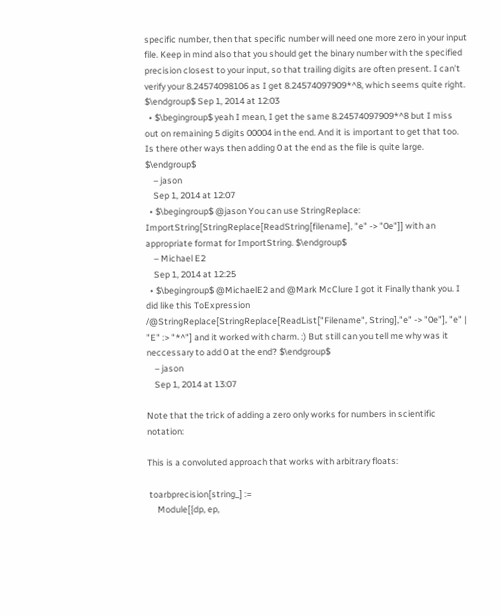specific number, then that specific number will need one more zero in your input file. Keep in mind also that you should get the binary number with the specified precision closest to your input, so that trailing digits are often present. I can't verify your 8.24574098106 as I get 8.24574097909*^8, which seems quite right. $\endgroup$ Sep 1, 2014 at 12:03
  • $\begingroup$ yeah I mean, I get the same 8.24574097909*^8 but I miss out on remaining 5 digits 00004 in the end. And it is important to get that too. Is there other ways then adding 0 at the end as the file is quite large. $\endgroup$
    – jason
    Sep 1, 2014 at 12:07
  • $\begingroup$ @jason You can use StringReplace: ImportString[StringReplace[ReadString[filename], "e" -> "0e"]] with an appropriate format for ImportString. $\endgroup$
    – Michael E2
    Sep 1, 2014 at 12:25
  • $\begingroup$ @MichaelE2 and @Mark McClure I got it Finally thank you. I did like this ToExpression /@StringReplace[StringReplace[ReadList["Filename", String],"e" -> "0e"], "e" | "E" :> "*^"] and it worked with charm. :) But still can you tell me why was it neccessary to add 0 at the end? $\endgroup$
    – jason
    Sep 1, 2014 at 13:07

Note that the trick of adding a zero only works for numbers in scientific notation:

This is a convoluted approach that works with arbitrary floats:

 toarbprecision[string_] :=
     Module[{dp, ep,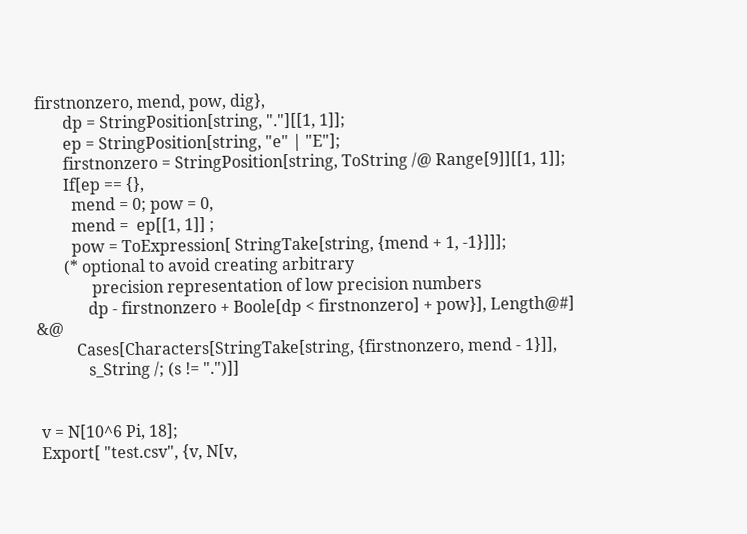firstnonzero, mend, pow, dig},
       dp = StringPosition[string, "."][[1, 1]];
       ep = StringPosition[string, "e" | "E"];
       firstnonzero = StringPosition[string, ToString /@ Range[9]][[1, 1]];
       If[ep == {},
         mend = 0; pow = 0,
         mend =  ep[[1, 1]] ;
         pow = ToExpression[ StringTake[string, {mend + 1, -1}]]];
       (* optional to avoid creating arbitrary
              precision representation of low precision numbers
             dp - firstnonzero + Boole[dp < firstnonzero] + pow}], Length@#] &@
          Cases[Characters[StringTake[string, {firstnonzero, mend - 1}]],
             s_String /; (s != ".")]]


 v = N[10^6 Pi, 18];
 Export[ "test.csv", {v, N[v,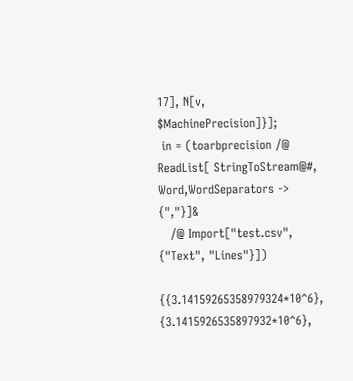17], N[v, $MachinePrecision]}];
 in = (toarbprecision /@ ReadList[ StringToStream@#, Word,WordSeparators -> {","}]&
   /@ Import["test.csv", {"Text", "Lines"}])

{{3.14159265358979324*10^6}, {3.1415926535897932*10^6},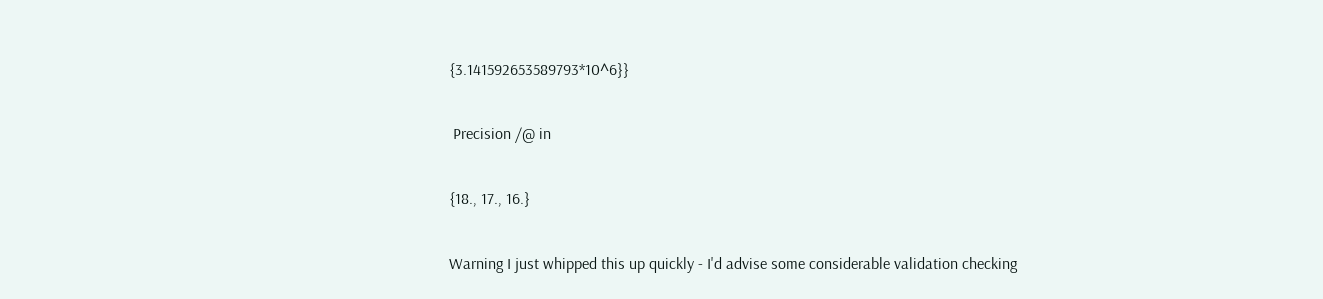{3.141592653589793*10^6}}

 Precision /@ in

{18., 17., 16.}

Warning I just whipped this up quickly - I'd advise some considerable validation checking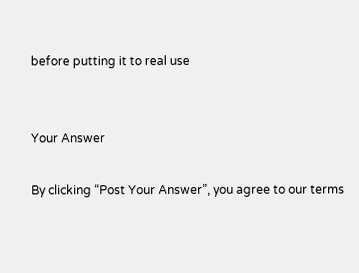before putting it to real use


Your Answer

By clicking “Post Your Answer”, you agree to our terms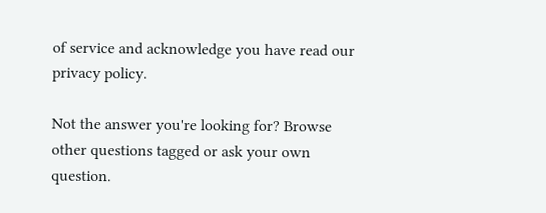of service and acknowledge you have read our privacy policy.

Not the answer you're looking for? Browse other questions tagged or ask your own question.